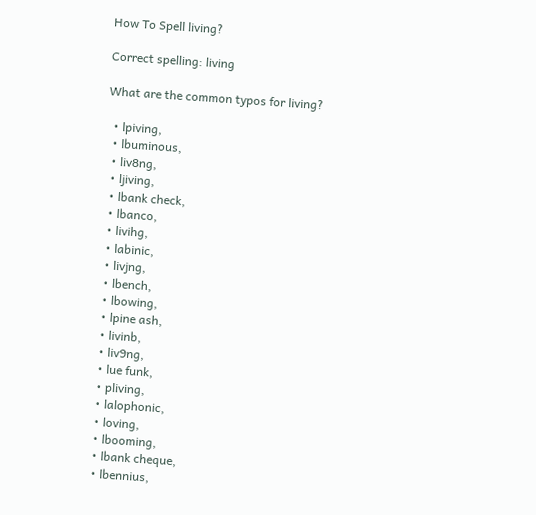How To Spell living?

Correct spelling: living

What are the common typos for living?

  • lpiving,
  • lbuminous,
  • liv8ng,
  • ljiving,
  • lbank check,
  • lbanco,
  • livihg,
  • labinic,
  • livjng,
  • lbench,
  • lbowing,
  • lpine ash,
  • livinb,
  • liv9ng,
  • lue funk,
  • pliving,
  • lalophonic,
  • loving,
  • lbooming,
  • lbank cheque,
  • lbennius,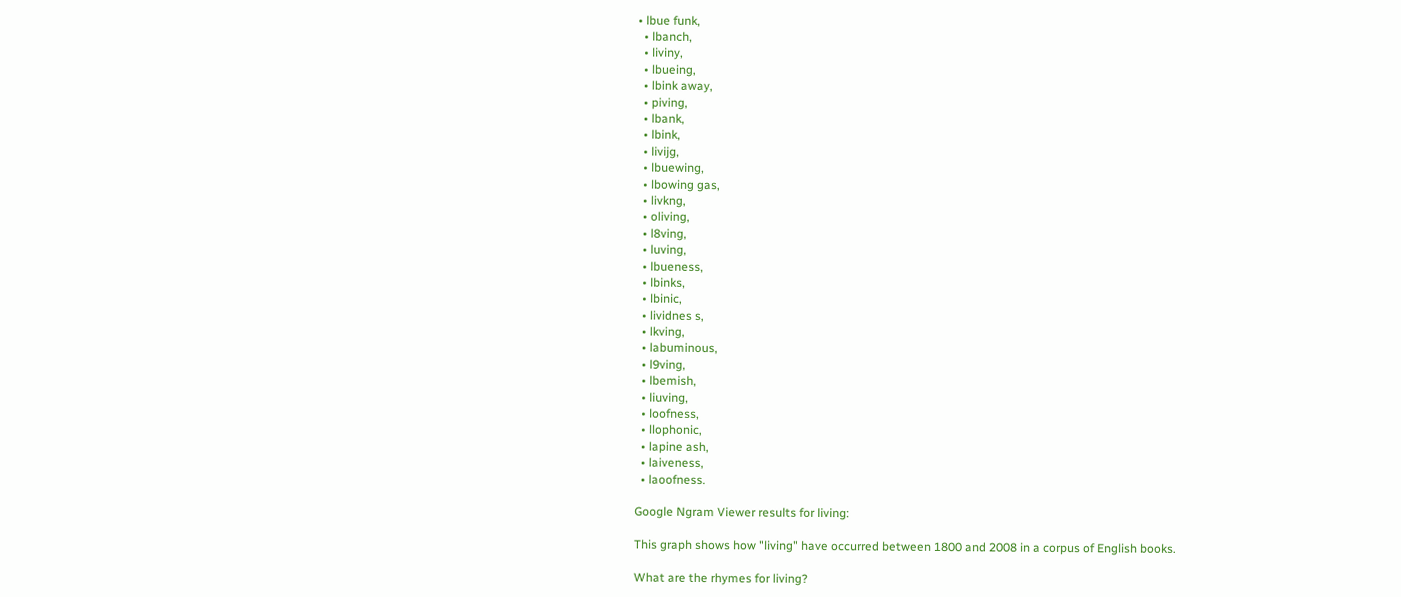• lbue funk,
  • lbanch,
  • liviny,
  • lbueing,
  • lbink away,
  • piving,
  • lbank,
  • lbink,
  • livijg,
  • lbuewing,
  • lbowing gas,
  • livkng,
  • oliving,
  • l8ving,
  • luving,
  • lbueness,
  • lbinks,
  • lbinic,
  • lividnes s,
  • lkving,
  • labuminous,
  • l9ving,
  • lbemish,
  • liuving,
  • loofness,
  • llophonic,
  • lapine ash,
  • laiveness,
  • laoofness.

Google Ngram Viewer results for living:

This graph shows how "living" have occurred between 1800 and 2008 in a corpus of English books.

What are the rhymes for living?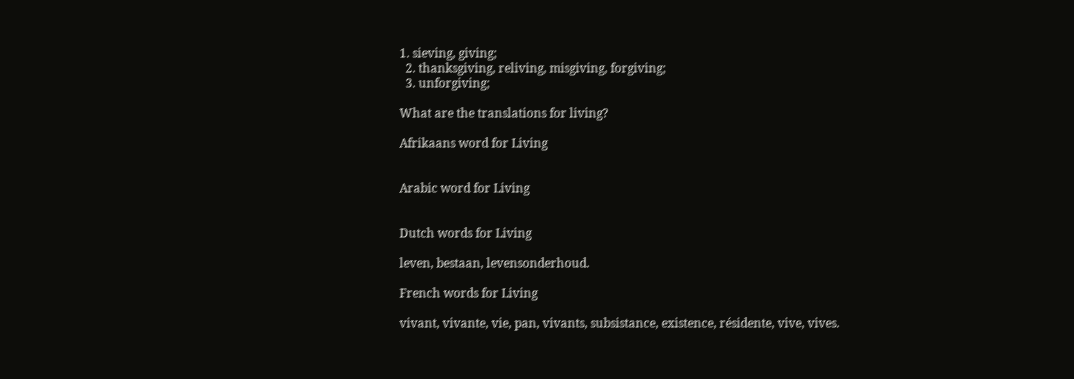1. sieving, giving;
  2. thanksgiving, reliving, misgiving, forgiving;
  3. unforgiving;

What are the translations for living?

Afrikaans word for Living


Arabic word for Living


Dutch words for Living

leven, bestaan, levensonderhoud.

French words for Living

vivant, vivante, vie, pan, vivants, subsistance, existence, résidente, vive, vives.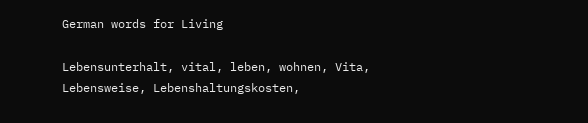German words for Living

Lebensunterhalt, vital, leben, wohnen, Vita, Lebensweise, Lebenshaltungskosten,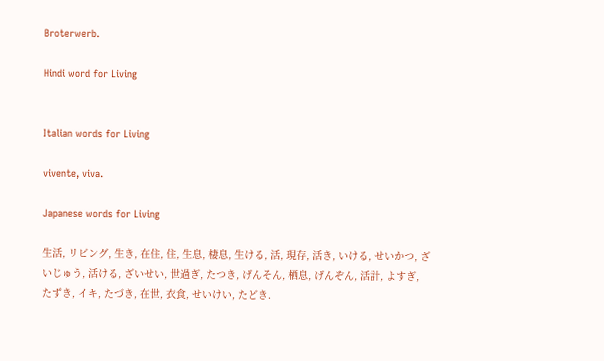Broterwerb.

Hindi word for Living


Italian words for Living

vivente, viva.

Japanese words for Living

生活, リビング, 生き, 在住, 住, 生息, 棲息, 生ける, 活, 現存, 活き, いける, せいかつ, ざいじゅう, 活ける, ざいせい, 世過ぎ, たつき, げんそん, 栖息, げんぞん, 活計, よすぎ, たずき, イキ, たづき, 在世, 衣食, せいけい, たどき.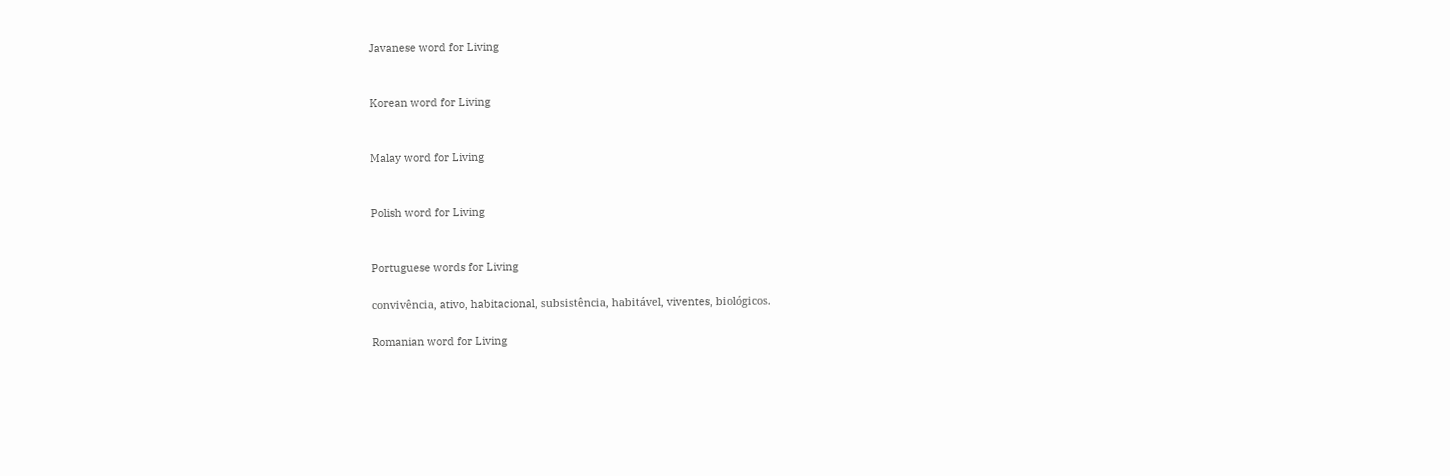Javanese word for Living


Korean word for Living


Malay word for Living


Polish word for Living


Portuguese words for Living

convivência, ativo, habitacional, subsistência, habitável, viventes, biológicos.

Romanian word for Living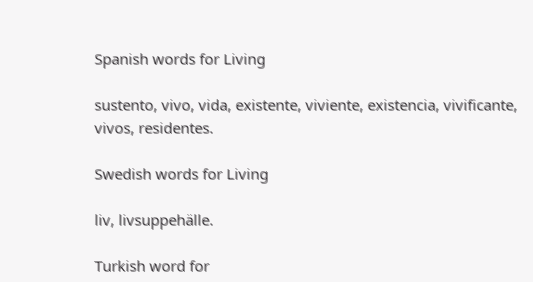Spanish words for Living

sustento, vivo, vida, existente, viviente, existencia, vivificante, vivos, residentes.

Swedish words for Living

liv, livsuppehälle.

Turkish word for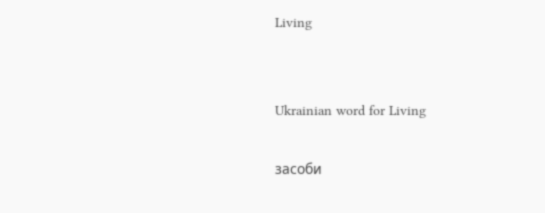Living


Ukrainian word for Living

засоби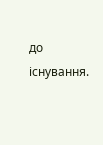до існування.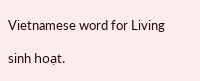Vietnamese word for Living

sinh hoạt.